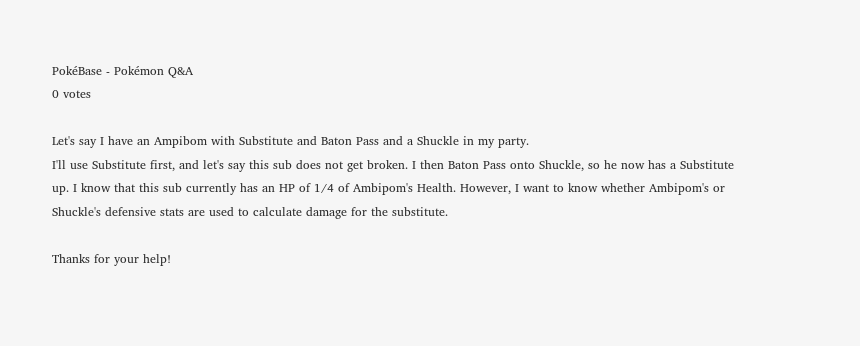PokéBase - Pokémon Q&A
0 votes

Let's say I have an Ampibom with Substitute and Baton Pass and a Shuckle in my party.
I'll use Substitute first, and let's say this sub does not get broken. I then Baton Pass onto Shuckle, so he now has a Substitute up. I know that this sub currently has an HP of 1/4 of Ambipom's Health. However, I want to know whether Ambipom's or Shuckle's defensive stats are used to calculate damage for the substitute.

Thanks for your help!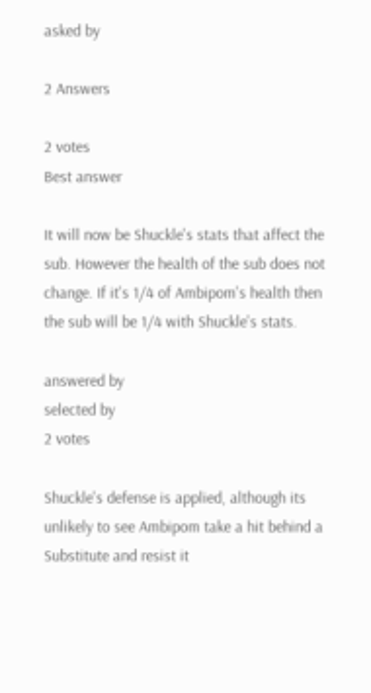asked by

2 Answers

2 votes
Best answer

It will now be Shuckle's stats that affect the sub. However the health of the sub does not change. If it's 1/4 of Ambipom's health then the sub will be 1/4 with Shuckle's stats.

answered by
selected by
2 votes

Shuckle's defense is applied, although its unlikely to see Ambipom take a hit behind a Substitute and resist it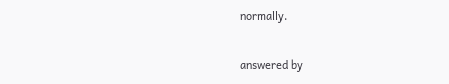normally.

answered by